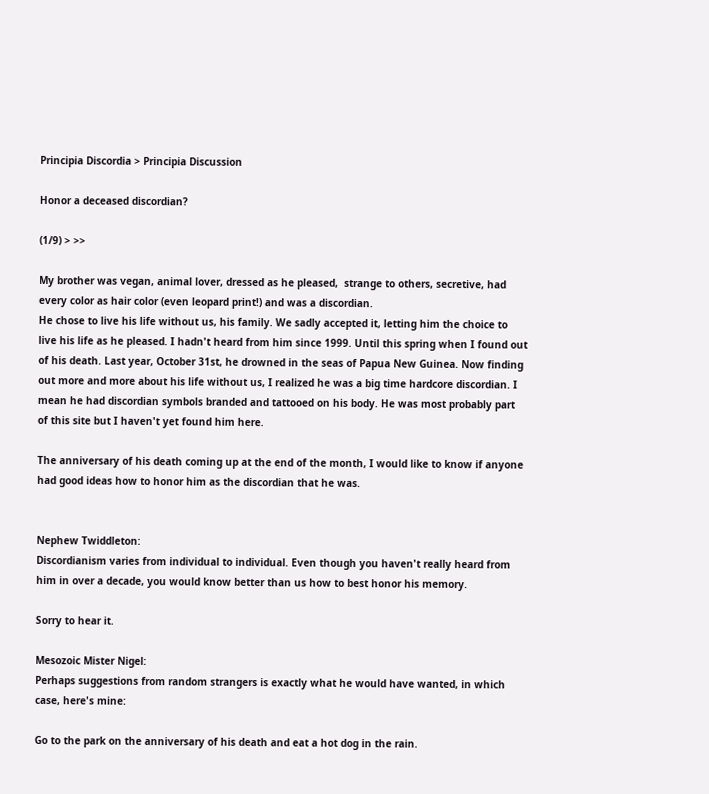Principia Discordia > Principia Discussion

Honor a deceased discordian?

(1/9) > >>

My brother was vegan, animal lover, dressed as he pleased,  strange to others, secretive, had every color as hair color (even leopard print!) and was a discordian.
He chose to live his life without us, his family. We sadly accepted it, letting him the choice to live his life as he pleased. I hadn't heard from him since 1999. Until this spring when I found out of his death. Last year, October 31st, he drowned in the seas of Papua New Guinea. Now finding out more and more about his life without us, I realized he was a big time hardcore discordian. I mean he had discordian symbols branded and tattooed on his body. He was most probably part of this site but I haven't yet found him here.

The anniversary of his death coming up at the end of the month, I would like to know if anyone had good ideas how to honor him as the discordian that he was.


Nephew Twiddleton:
Discordianism varies from individual to individual. Even though you haven't really heard from him in over a decade, you would know better than us how to best honor his memory.

Sorry to hear it.

Mesozoic Mister Nigel:
Perhaps suggestions from random strangers is exactly what he would have wanted, in which case, here's mine:

Go to the park on the anniversary of his death and eat a hot dog in the rain.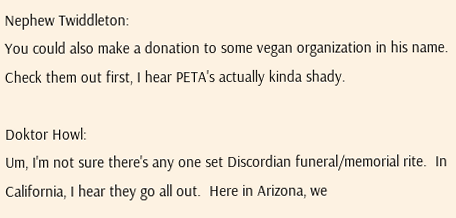Nephew Twiddleton:
You could also make a donation to some vegan organization in his name. Check them out first, I hear PETA's actually kinda shady.

Doktor Howl:
Um, I'm not sure there's any one set Discordian funeral/memorial rite.  In California, I hear they go all out.  Here in Arizona, we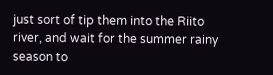just sort of tip them into the Riito river, and wait for the summer rainy season to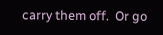carry them off.  Or go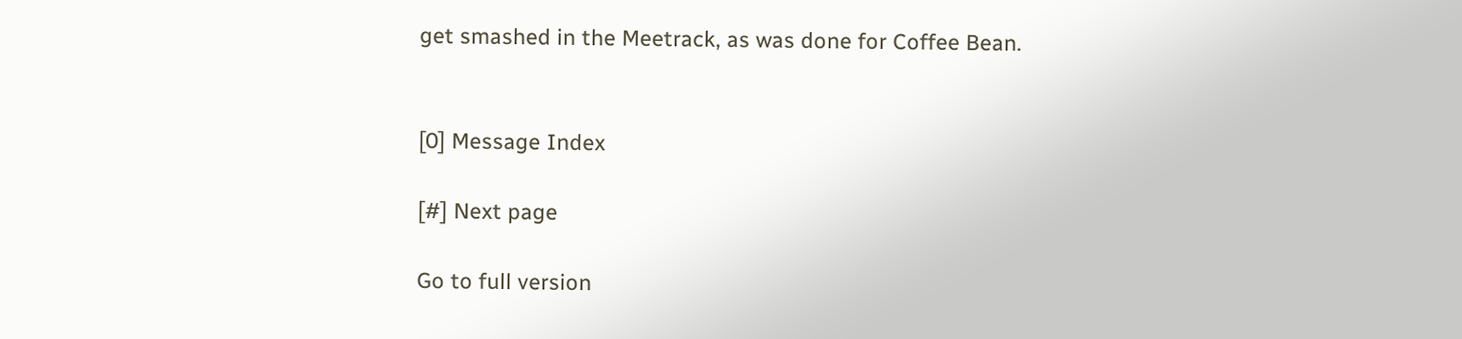get smashed in the Meetrack, as was done for Coffee Bean.


[0] Message Index

[#] Next page

Go to full version